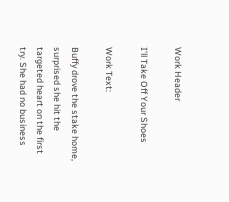Work Header

I'll Take Off Your Shoes

Work Text:

Buffy drove the stake home, surprised she hit the targeted heart on the first try. She had no business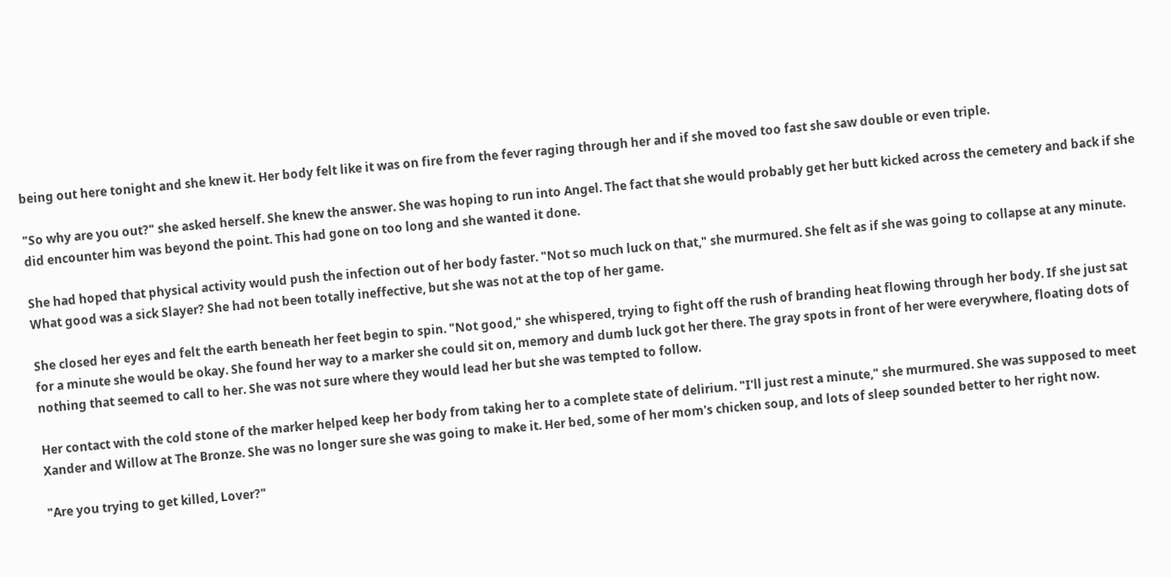being out here tonight and she knew it. Her body felt like it was on fire from the fever raging through her and if she moved too fast she saw double or even triple.

"So why are you out?" she asked herself. She knew the answer. She was hoping to run into Angel. The fact that she would probably get her butt kicked across the cemetery and back if she did encounter him was beyond the point. This had gone on too long and she wanted it done.

She had hoped that physical activity would push the infection out of her body faster. "Not so much luck on that," she murmured. She felt as if she was going to collapse at any minute. What good was a sick Slayer? She had not been totally ineffective, but she was not at the top of her game.

She closed her eyes and felt the earth beneath her feet begin to spin. "Not good," she whispered, trying to fight off the rush of branding heat flowing through her body. If she just sat for a minute she would be okay. She found her way to a marker she could sit on, memory and dumb luck got her there. The gray spots in front of her were everywhere, floating dots of nothing that seemed to call to her. She was not sure where they would lead her but she was tempted to follow.

Her contact with the cold stone of the marker helped keep her body from taking her to a complete state of delirium. "I'll just rest a minute," she murmured. She was supposed to meet Xander and Willow at The Bronze. She was no longer sure she was going to make it. Her bed, some of her mom's chicken soup, and lots of sleep sounded better to her right now.

"Are you trying to get killed, Lover?"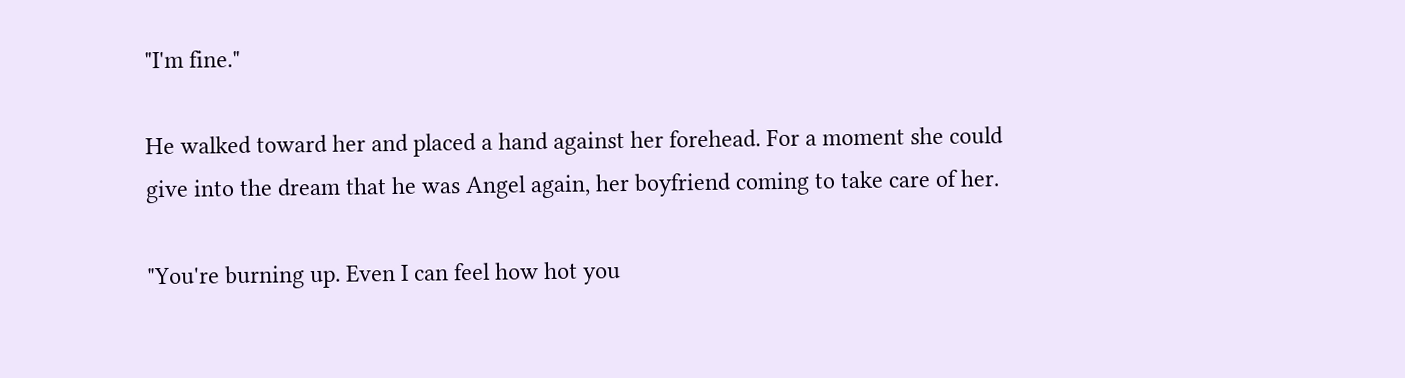"I'm fine."

He walked toward her and placed a hand against her forehead. For a moment she could give into the dream that he was Angel again, her boyfriend coming to take care of her.

"You're burning up. Even I can feel how hot you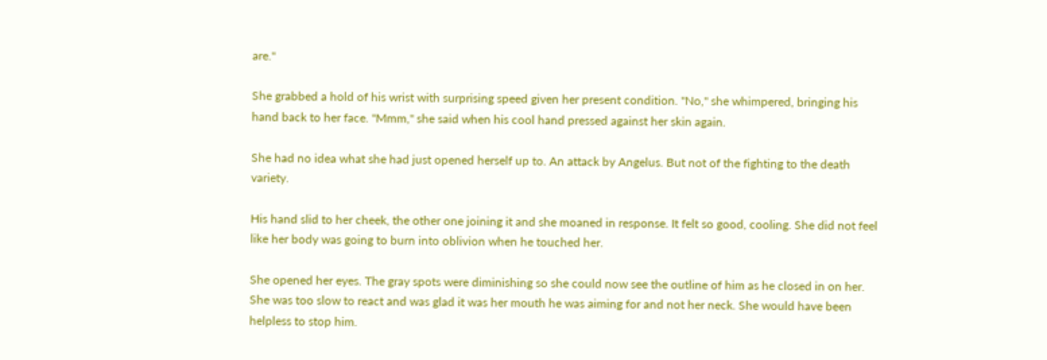are."

She grabbed a hold of his wrist with surprising speed given her present condition. "No," she whimpered, bringing his hand back to her face. "Mmm," she said when his cool hand pressed against her skin again.

She had no idea what she had just opened herself up to. An attack by Angelus. But not of the fighting to the death variety.

His hand slid to her cheek, the other one joining it and she moaned in response. It felt so good, cooling. She did not feel like her body was going to burn into oblivion when he touched her.

She opened her eyes. The gray spots were diminishing so she could now see the outline of him as he closed in on her. She was too slow to react and was glad it was her mouth he was aiming for and not her neck. She would have been helpless to stop him.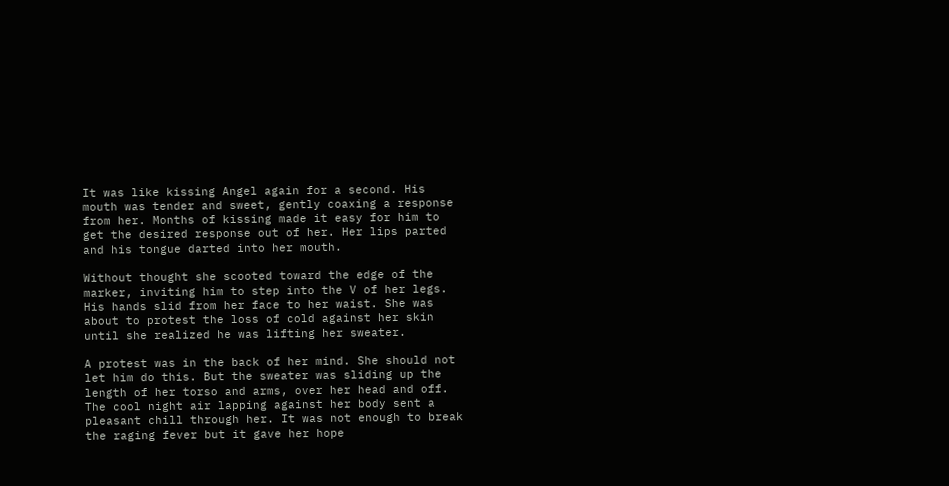It was like kissing Angel again for a second. His mouth was tender and sweet, gently coaxing a response from her. Months of kissing made it easy for him to get the desired response out of her. Her lips parted and his tongue darted into her mouth.

Without thought she scooted toward the edge of the marker, inviting him to step into the V of her legs. His hands slid from her face to her waist. She was about to protest the loss of cold against her skin until she realized he was lifting her sweater.

A protest was in the back of her mind. She should not let him do this. But the sweater was sliding up the length of her torso and arms, over her head and off. The cool night air lapping against her body sent a pleasant chill through her. It was not enough to break the raging fever but it gave her hope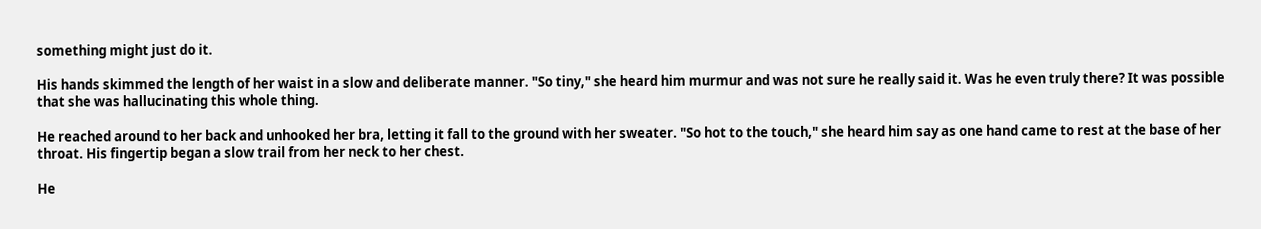something might just do it.

His hands skimmed the length of her waist in a slow and deliberate manner. "So tiny," she heard him murmur and was not sure he really said it. Was he even truly there? It was possible that she was hallucinating this whole thing.

He reached around to her back and unhooked her bra, letting it fall to the ground with her sweater. "So hot to the touch," she heard him say as one hand came to rest at the base of her throat. His fingertip began a slow trail from her neck to her chest.

He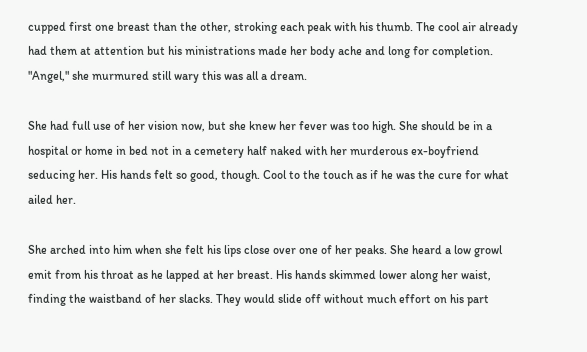cupped first one breast than the other, stroking each peak with his thumb. The cool air already had them at attention but his ministrations made her body ache and long for completion. "Angel," she murmured still wary this was all a dream.

She had full use of her vision now, but she knew her fever was too high. She should be in a hospital or home in bed not in a cemetery half naked with her murderous ex-boyfriend seducing her. His hands felt so good, though. Cool to the touch as if he was the cure for what ailed her.

She arched into him when she felt his lips close over one of her peaks. She heard a low growl emit from his throat as he lapped at her breast. His hands skimmed lower along her waist, finding the waistband of her slacks. They would slide off without much effort on his part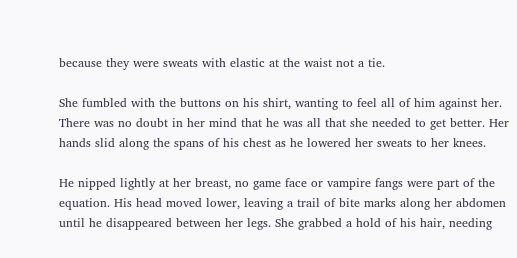because they were sweats with elastic at the waist not a tie.

She fumbled with the buttons on his shirt, wanting to feel all of him against her. There was no doubt in her mind that he was all that she needed to get better. Her hands slid along the spans of his chest as he lowered her sweats to her knees.

He nipped lightly at her breast, no game face or vampire fangs were part of the equation. His head moved lower, leaving a trail of bite marks along her abdomen until he disappeared between her legs. She grabbed a hold of his hair, needing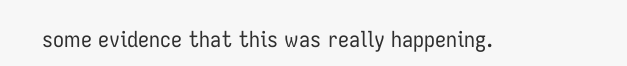some evidence that this was really happening.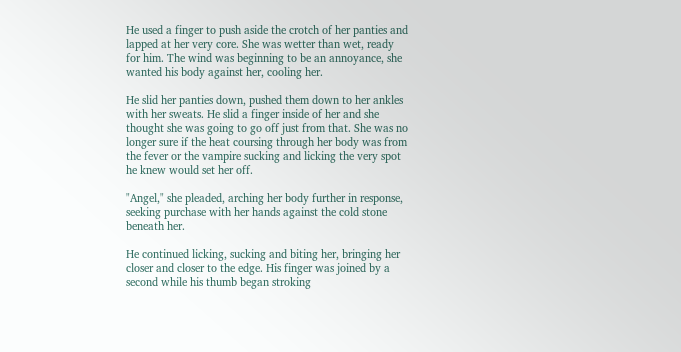He used a finger to push aside the crotch of her panties and lapped at her very core. She was wetter than wet, ready for him. The wind was beginning to be an annoyance, she wanted his body against her, cooling her.

He slid her panties down, pushed them down to her ankles with her sweats. He slid a finger inside of her and she thought she was going to go off just from that. She was no longer sure if the heat coursing through her body was from the fever or the vampire sucking and licking the very spot he knew would set her off.

"Angel," she pleaded, arching her body further in response, seeking purchase with her hands against the cold stone beneath her.

He continued licking, sucking and biting her, bringing her closer and closer to the edge. His finger was joined by a second while his thumb began stroking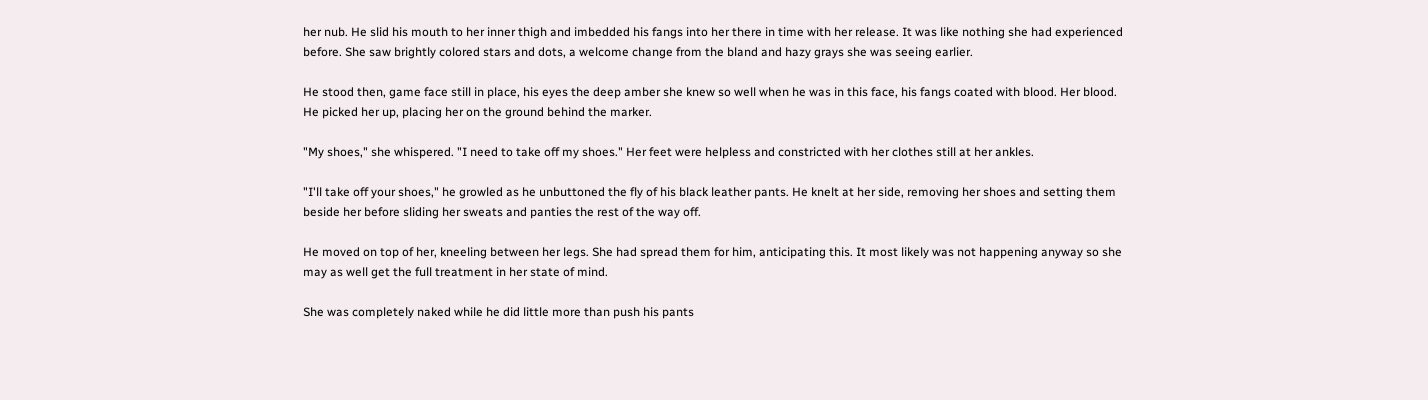her nub. He slid his mouth to her inner thigh and imbedded his fangs into her there in time with her release. It was like nothing she had experienced before. She saw brightly colored stars and dots, a welcome change from the bland and hazy grays she was seeing earlier.

He stood then, game face still in place, his eyes the deep amber she knew so well when he was in this face, his fangs coated with blood. Her blood. He picked her up, placing her on the ground behind the marker.

"My shoes," she whispered. "I need to take off my shoes." Her feet were helpless and constricted with her clothes still at her ankles.

"I'll take off your shoes," he growled as he unbuttoned the fly of his black leather pants. He knelt at her side, removing her shoes and setting them beside her before sliding her sweats and panties the rest of the way off.

He moved on top of her, kneeling between her legs. She had spread them for him, anticipating this. It most likely was not happening anyway so she may as well get the full treatment in her state of mind.

She was completely naked while he did little more than push his pants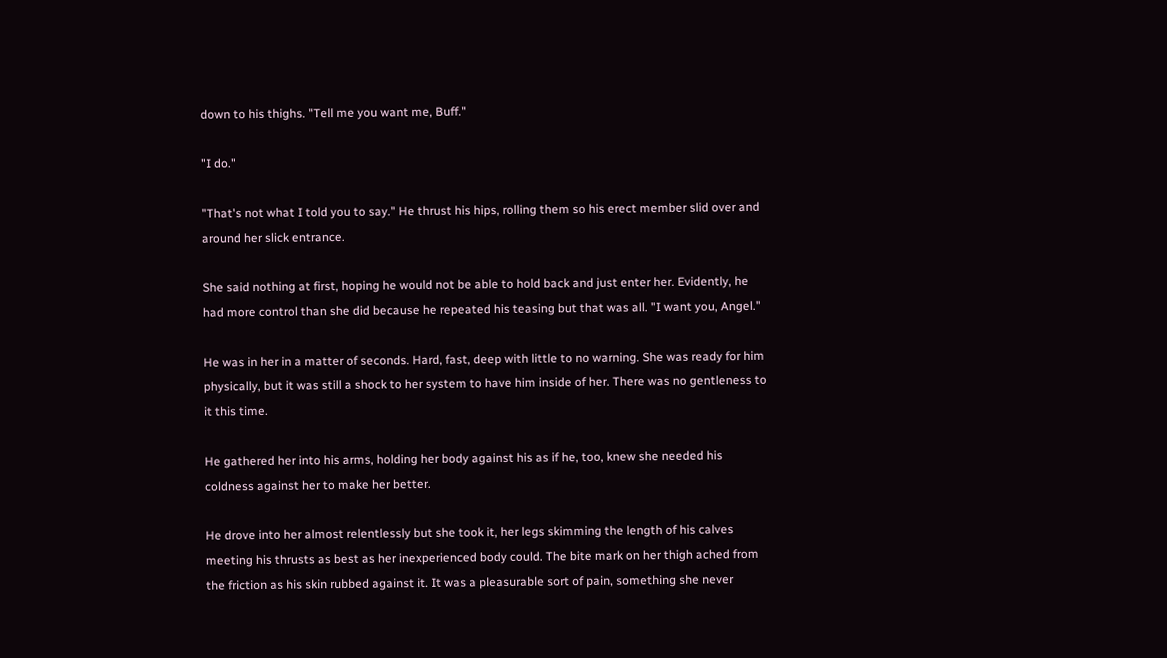down to his thighs. "Tell me you want me, Buff."

"I do."

"That's not what I told you to say." He thrust his hips, rolling them so his erect member slid over and around her slick entrance.

She said nothing at first, hoping he would not be able to hold back and just enter her. Evidently, he had more control than she did because he repeated his teasing but that was all. "I want you, Angel."

He was in her in a matter of seconds. Hard, fast, deep with little to no warning. She was ready for him physically, but it was still a shock to her system to have him inside of her. There was no gentleness to it this time.

He gathered her into his arms, holding her body against his as if he, too, knew she needed his coldness against her to make her better.

He drove into her almost relentlessly but she took it, her legs skimming the length of his calves meeting his thrusts as best as her inexperienced body could. The bite mark on her thigh ached from the friction as his skin rubbed against it. It was a pleasurable sort of pain, something she never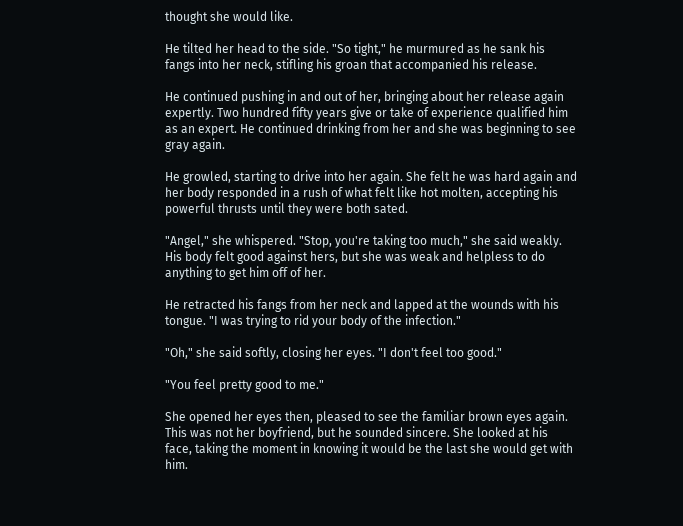thought she would like.

He tilted her head to the side. "So tight," he murmured as he sank his fangs into her neck, stifling his groan that accompanied his release.

He continued pushing in and out of her, bringing about her release again expertly. Two hundred fifty years give or take of experience qualified him as an expert. He continued drinking from her and she was beginning to see gray again.

He growled, starting to drive into her again. She felt he was hard again and her body responded in a rush of what felt like hot molten, accepting his powerful thrusts until they were both sated.

"Angel," she whispered. "Stop, you're taking too much," she said weakly. His body felt good against hers, but she was weak and helpless to do anything to get him off of her.

He retracted his fangs from her neck and lapped at the wounds with his tongue. "I was trying to rid your body of the infection."

"Oh," she said softly, closing her eyes. "I don't feel too good."

"You feel pretty good to me."

She opened her eyes then, pleased to see the familiar brown eyes again. This was not her boyfriend, but he sounded sincere. She looked at his face, taking the moment in knowing it would be the last she would get with him.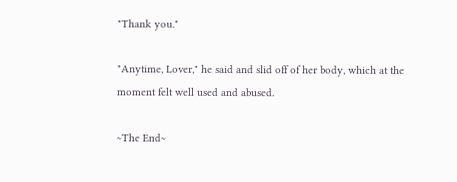"Thank you."

"Anytime, Lover," he said and slid off of her body, which at the moment felt well used and abused.

~The End~